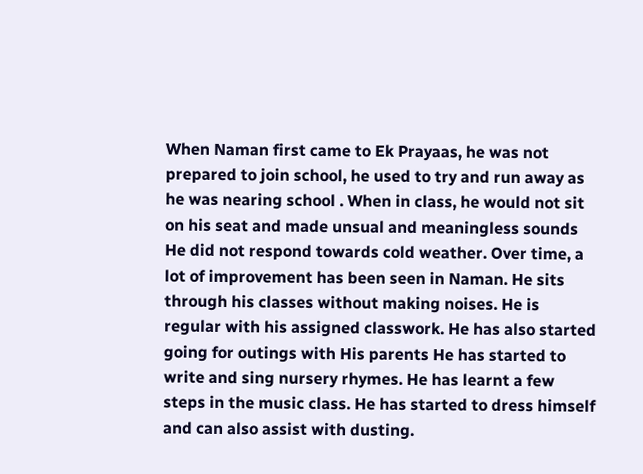When Naman first came to Ek Prayaas, he was not prepared to join school, he used to try and run away as he was nearing school . When in class, he would not sit on his seat and made unsual and meaningless sounds He did not respond towards cold weather. Over time, a lot of improvement has been seen in Naman. He sits through his classes without making noises. He is regular with his assigned classwork. He has also started going for outings with His parents He has started to write and sing nursery rhymes. He has learnt a few steps in the music class. He has started to dress himself and can also assist with dusting.